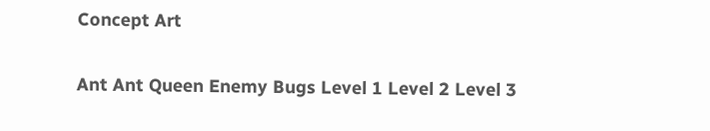Concept Art

Ant Ant Queen Enemy Bugs Level 1 Level 2 Level 3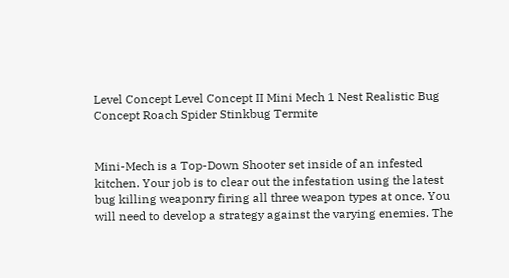Level Concept Level Concept II Mini Mech 1 Nest Realistic Bug Concept Roach Spider Stinkbug Termite


Mini-Mech is a Top-Down Shooter set inside of an infested kitchen. Your job is to clear out the infestation using the latest bug killing weaponry firing all three weapon types at once. You will need to develop a strategy against the varying enemies. The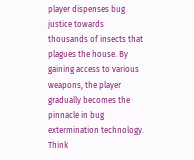player dispenses bug justice towards thousands of insects that plagues the house. By gaining access to various weapons, the player gradually becomes the pinnacle in bug extermination technology. Think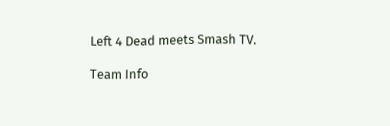Left 4 Dead meets Smash TV.

Team Info